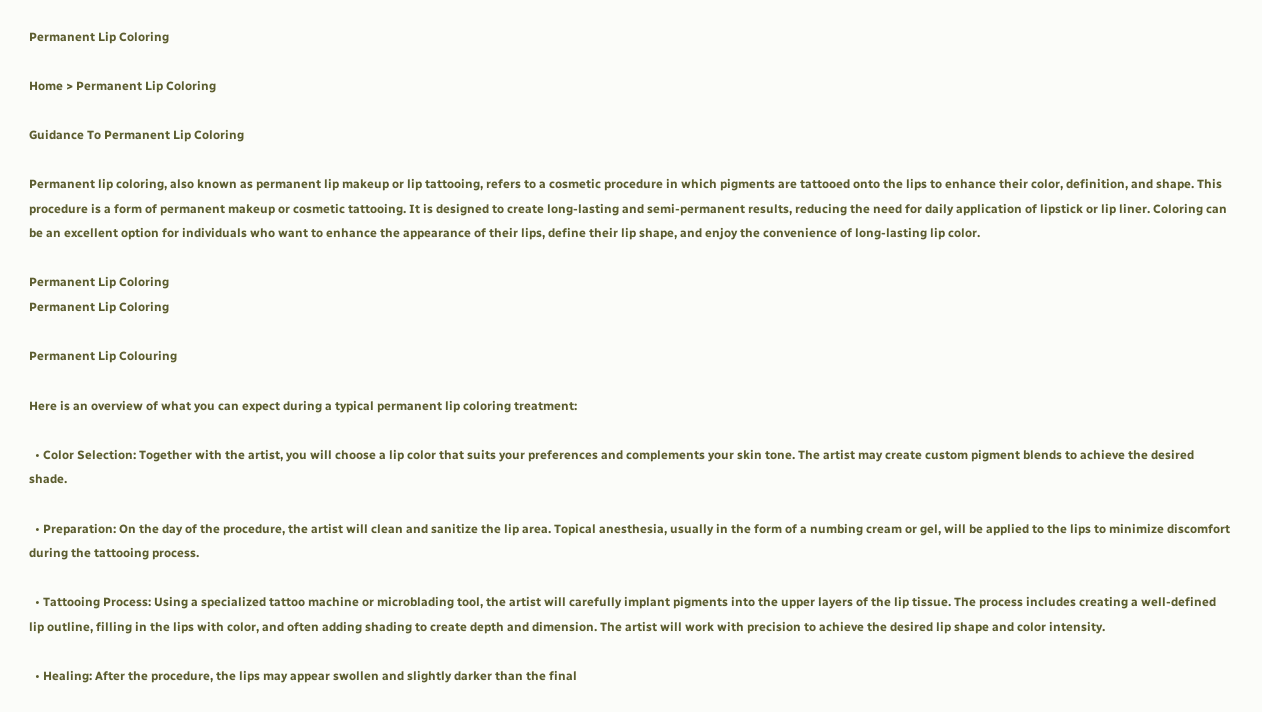Permanent Lip Coloring

Home > Permanent Lip Coloring

Guidance To Permanent Lip Coloring

Permanent lip coloring, also known as permanent lip makeup or lip tattooing, refers to a cosmetic procedure in which pigments are tattooed onto the lips to enhance their color, definition, and shape. This procedure is a form of permanent makeup or cosmetic tattooing. It is designed to create long-lasting and semi-permanent results, reducing the need for daily application of lipstick or lip liner. Coloring can be an excellent option for individuals who want to enhance the appearance of their lips, define their lip shape, and enjoy the convenience of long-lasting lip color.

Permanent Lip Coloring
Permanent Lip Coloring

Permanent Lip Colouring

Here is an overview of what you can expect during a typical permanent lip coloring treatment:

  • Color Selection: Together with the artist, you will choose a lip color that suits your preferences and complements your skin tone. The artist may create custom pigment blends to achieve the desired shade.

  • Preparation: On the day of the procedure, the artist will clean and sanitize the lip area. Topical anesthesia, usually in the form of a numbing cream or gel, will be applied to the lips to minimize discomfort during the tattooing process.

  • Tattooing Process: Using a specialized tattoo machine or microblading tool, the artist will carefully implant pigments into the upper layers of the lip tissue. The process includes creating a well-defined lip outline, filling in the lips with color, and often adding shading to create depth and dimension. The artist will work with precision to achieve the desired lip shape and color intensity.

  • Healing: After the procedure, the lips may appear swollen and slightly darker than the final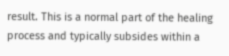result. This is a normal part of the healing process and typically subsides within a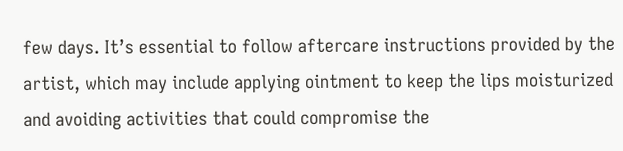few days. It’s essential to follow aftercare instructions provided by the artist, which may include applying ointment to keep the lips moisturized and avoiding activities that could compromise the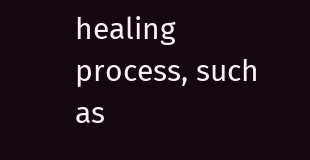healing process, such as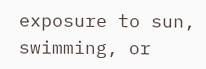exposure to sun, swimming, or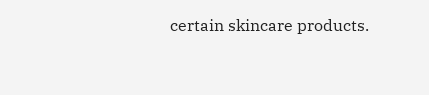certain skincare products.